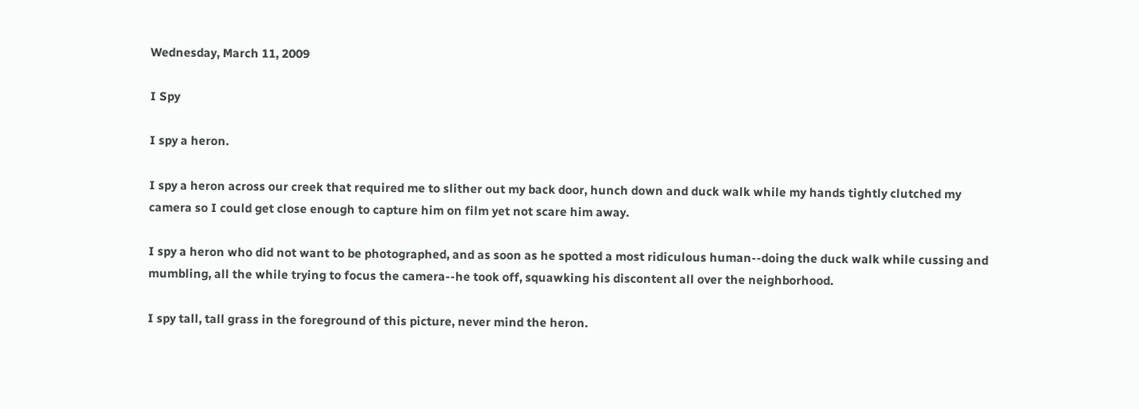Wednesday, March 11, 2009

I Spy

I spy a heron.

I spy a heron across our creek that required me to slither out my back door, hunch down and duck walk while my hands tightly clutched my camera so I could get close enough to capture him on film yet not scare him away.

I spy a heron who did not want to be photographed, and as soon as he spotted a most ridiculous human--doing the duck walk while cussing and mumbling, all the while trying to focus the camera--he took off, squawking his discontent all over the neighborhood.

I spy tall, tall grass in the foreground of this picture, never mind the heron.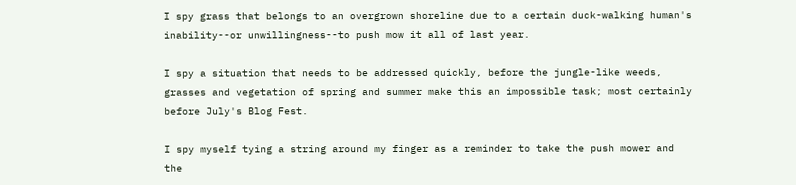I spy grass that belongs to an overgrown shoreline due to a certain duck-walking human's inability--or unwillingness--to push mow it all of last year.

I spy a situation that needs to be addressed quickly, before the jungle-like weeds, grasses and vegetation of spring and summer make this an impossible task; most certainly before July's Blog Fest.

I spy myself tying a string around my finger as a reminder to take the push mower and the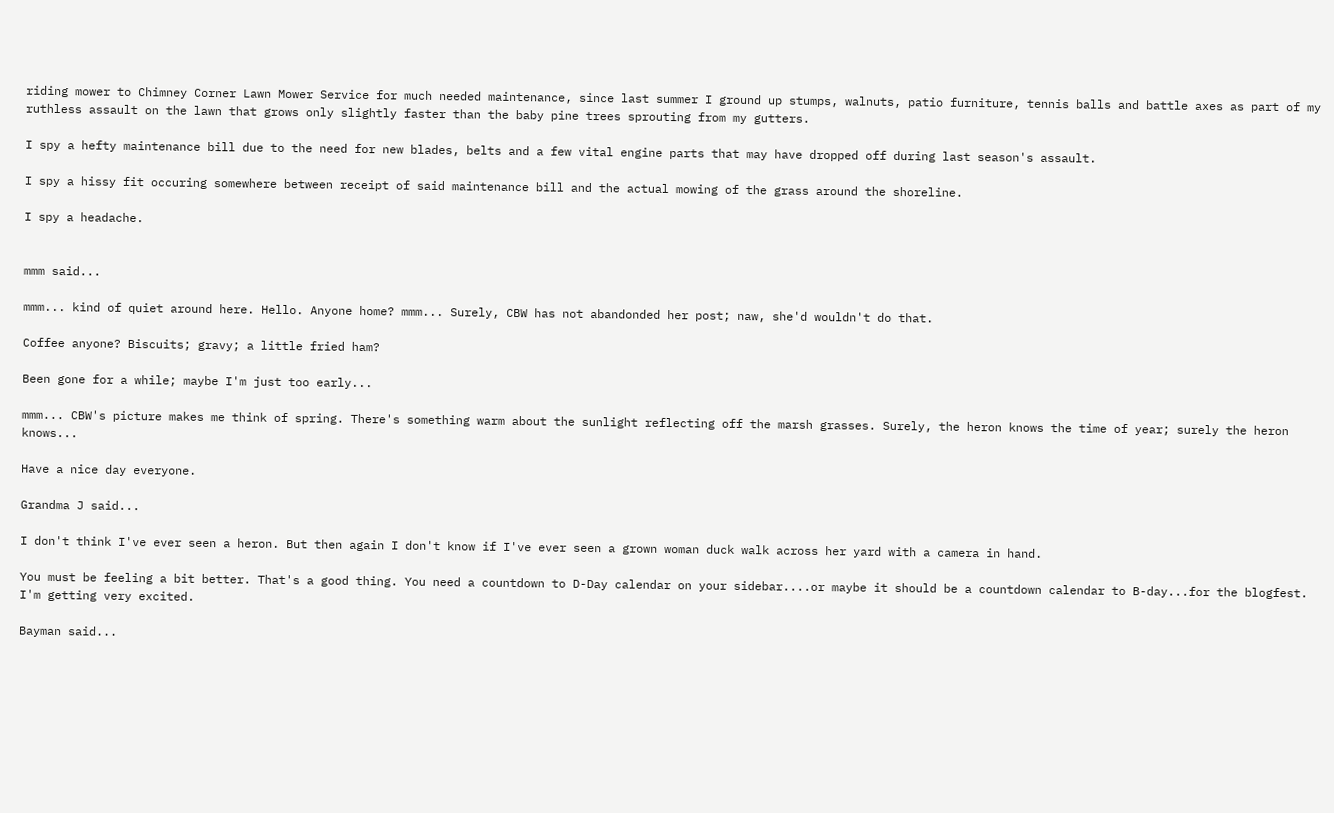riding mower to Chimney Corner Lawn Mower Service for much needed maintenance, since last summer I ground up stumps, walnuts, patio furniture, tennis balls and battle axes as part of my ruthless assault on the lawn that grows only slightly faster than the baby pine trees sprouting from my gutters.

I spy a hefty maintenance bill due to the need for new blades, belts and a few vital engine parts that may have dropped off during last season's assault.

I spy a hissy fit occuring somewhere between receipt of said maintenance bill and the actual mowing of the grass around the shoreline.

I spy a headache.


mmm said...

mmm... kind of quiet around here. Hello. Anyone home? mmm... Surely, CBW has not abandonded her post; naw, she'd wouldn't do that.

Coffee anyone? Biscuits; gravy; a little fried ham?

Been gone for a while; maybe I'm just too early...

mmm... CBW's picture makes me think of spring. There's something warm about the sunlight reflecting off the marsh grasses. Surely, the heron knows the time of year; surely the heron knows...

Have a nice day everyone.

Grandma J said...

I don't think I've ever seen a heron. But then again I don't know if I've ever seen a grown woman duck walk across her yard with a camera in hand.

You must be feeling a bit better. That's a good thing. You need a countdown to D-Day calendar on your sidebar....or maybe it should be a countdown calendar to B-day...for the blogfest. I'm getting very excited.

Bayman said...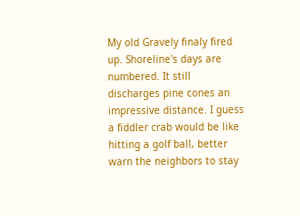My old Gravely finaly fired up. Shoreline's days are numbered. It still discharges pine cones an impressive distance. I guess a fiddler crab would be like hitting a golf ball, better warn the neighbors to stay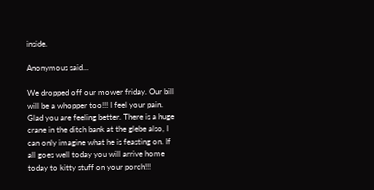inside.

Anonymous said...

We dropped off our mower friday. Our bill will be a whopper too!!! I feel your pain. Glad you are feeling better. There is a huge crane in the ditch bank at the glebe also, I can only imagine what he is feasting on. If all goes well today you will arrive home today to kitty stuff on your porch!!!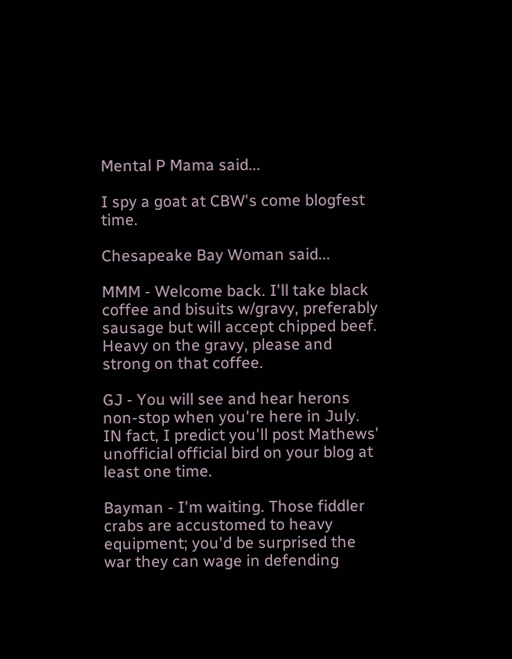Mental P Mama said...

I spy a goat at CBW's come blogfest time.

Chesapeake Bay Woman said...

MMM - Welcome back. I'll take black coffee and bisuits w/gravy, preferably sausage but will accept chipped beef. Heavy on the gravy, please and strong on that coffee.

GJ - You will see and hear herons non-stop when you're here in July. IN fact, I predict you'll post Mathews' unofficial official bird on your blog at least one time.

Bayman - I'm waiting. Those fiddler crabs are accustomed to heavy equipment; you'd be surprised the war they can wage in defending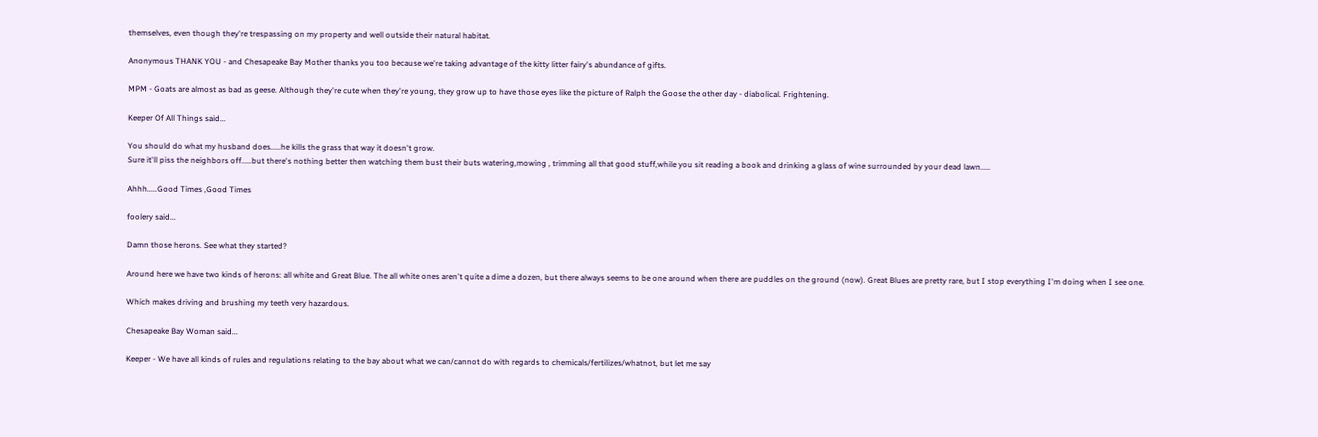themselves, even though they're trespassing on my property and well outside their natural habitat.

Anonymous THANK YOU - and Chesapeake Bay Mother thanks you too because we're taking advantage of the kitty litter fairy's abundance of gifts.

MPM - Goats are almost as bad as geese. Although they're cute when they're young, they grow up to have those eyes like the picture of Ralph the Goose the other day - diabolical. Frightening.

Keeper Of All Things said...

You should do what my husband does.....he kills the grass that way it doesn't grow.
Sure it'll piss the neighbors off.....but there's nothing better then watching them bust their buts watering,mowing , trimming all that good stuff,while you sit reading a book and drinking a glass of wine surrounded by your dead lawn.....

Ahhh.....Good Times ,Good Times

foolery said...

Damn those herons. See what they started?

Around here we have two kinds of herons: all white and Great Blue. The all white ones aren't quite a dime a dozen, but there always seems to be one around when there are puddles on the ground (now). Great Blues are pretty rare, but I stop everything I'm doing when I see one.

Which makes driving and brushing my teeth very hazardous.

Chesapeake Bay Woman said...

Keeper - We have all kinds of rules and regulations relating to the bay about what we can/cannot do with regards to chemicals/fertilizes/whatnot, but let me say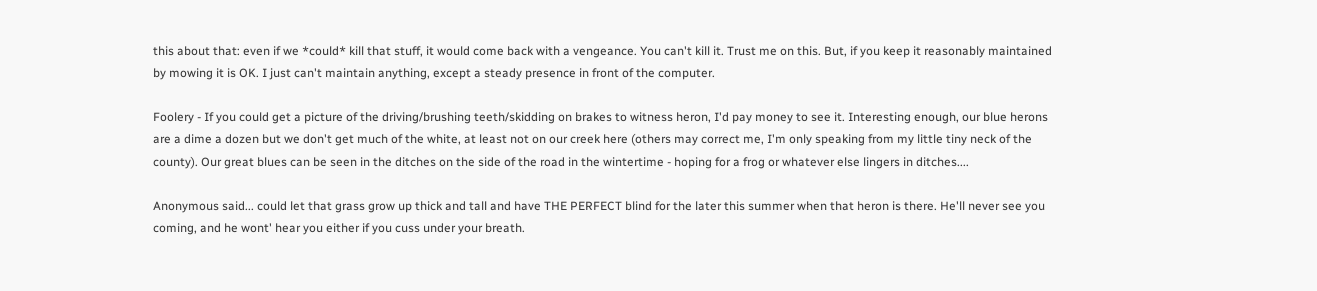this about that: even if we *could* kill that stuff, it would come back with a vengeance. You can't kill it. Trust me on this. But, if you keep it reasonably maintained by mowing it is OK. I just can't maintain anything, except a steady presence in front of the computer.

Foolery - If you could get a picture of the driving/brushing teeth/skidding on brakes to witness heron, I'd pay money to see it. Interesting enough, our blue herons are a dime a dozen but we don't get much of the white, at least not on our creek here (others may correct me, I'm only speaking from my little tiny neck of the county). Our great blues can be seen in the ditches on the side of the road in the wintertime - hoping for a frog or whatever else lingers in ditches....

Anonymous said... could let that grass grow up thick and tall and have THE PERFECT blind for the later this summer when that heron is there. He'll never see you coming, and he wont' hear you either if you cuss under your breath.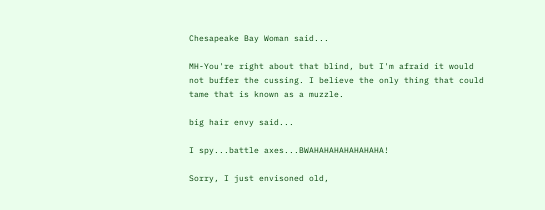Chesapeake Bay Woman said...

MH-You're right about that blind, but I'm afraid it would not buffer the cussing. I believe the only thing that could tame that is known as a muzzle.

big hair envy said...

I spy...battle axes...BWAHAHAHAHAHAHAHA!

Sorry, I just envisoned old,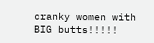cranky women with BIG butts!!!!!